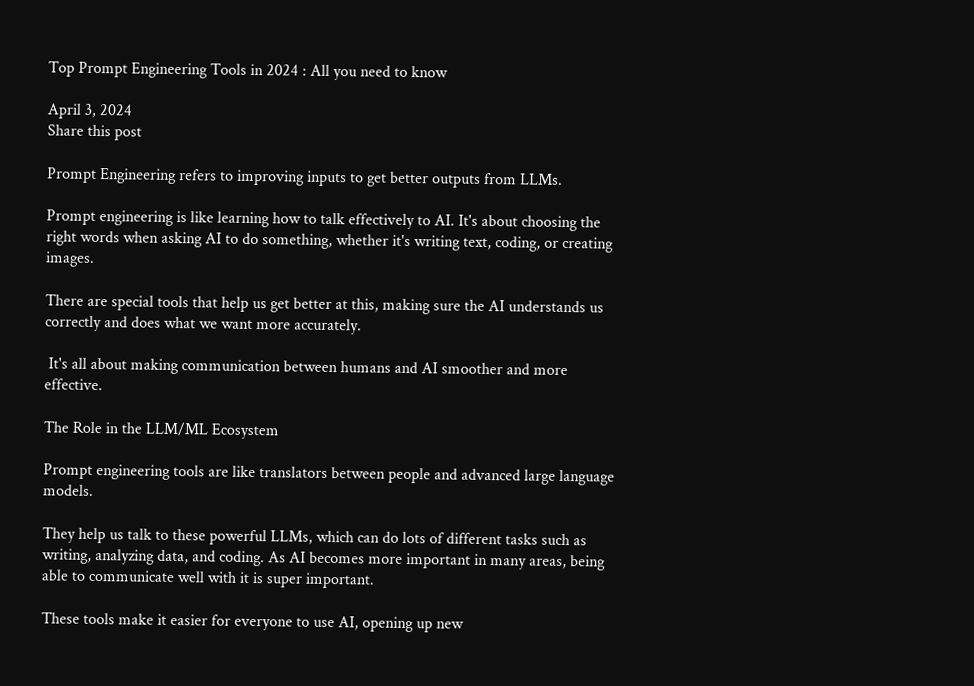Top Prompt Engineering Tools in 2024 : All you need to know

April 3, 2024
Share this post

Prompt Engineering refers to improving inputs to get better outputs from LLMs.

Prompt engineering is like learning how to talk effectively to AI. It's about choosing the right words when asking AI to do something, whether it's writing text, coding, or creating images.

There are special tools that help us get better at this, making sure the AI understands us correctly and does what we want more accurately.

 It's all about making communication between humans and AI smoother and more effective.

The Role in the LLM/ML Ecosystem

Prompt engineering tools are like translators between people and advanced large language models.

They help us talk to these powerful LLMs, which can do lots of different tasks such as writing, analyzing data, and coding. As AI becomes more important in many areas, being able to communicate well with it is super important.

These tools make it easier for everyone to use AI, opening up new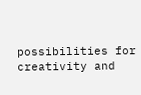possibilities for creativity and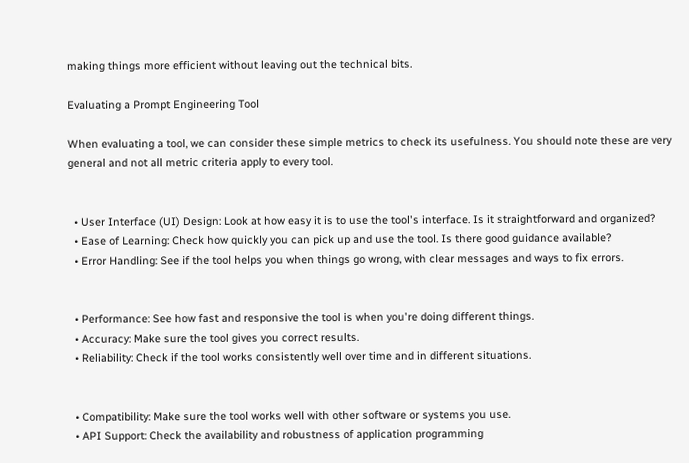making things more efficient without leaving out the technical bits.

Evaluating a Prompt Engineering Tool

When evaluating a tool, we can consider these simple metrics to check its usefulness. You should note these are very general and not all metric criteria apply to every tool.


  • User Interface (UI) Design: Look at how easy it is to use the tool's interface. Is it straightforward and organized?
  • Ease of Learning: Check how quickly you can pick up and use the tool. Is there good guidance available?
  • Error Handling: See if the tool helps you when things go wrong, with clear messages and ways to fix errors.


  • Performance: See how fast and responsive the tool is when you're doing different things.
  • Accuracy: Make sure the tool gives you correct results.
  • Reliability: Check if the tool works consistently well over time and in different situations.


  • Compatibility: Make sure the tool works well with other software or systems you use.
  • API Support: Check the availability and robustness of application programming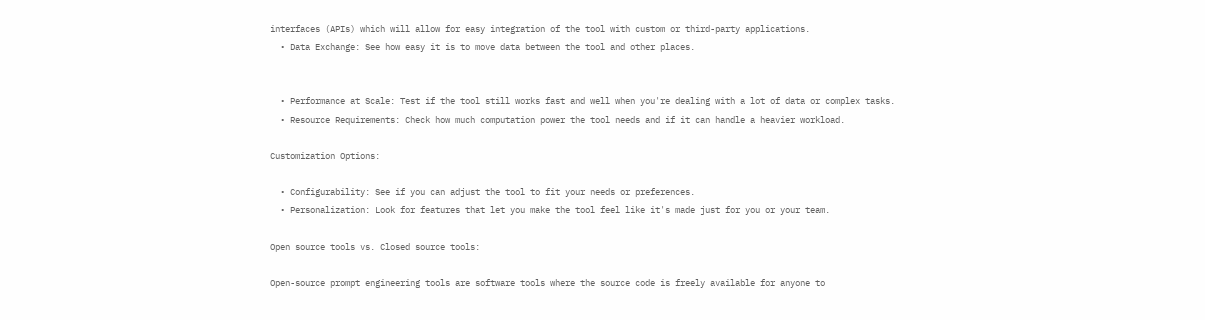interfaces (APIs) which will allow for easy integration of the tool with custom or third-party applications.
  • Data Exchange: See how easy it is to move data between the tool and other places.


  • Performance at Scale: Test if the tool still works fast and well when you're dealing with a lot of data or complex tasks.
  • Resource Requirements: Check how much computation power the tool needs and if it can handle a heavier workload.

Customization Options:

  • Configurability: See if you can adjust the tool to fit your needs or preferences.
  • Personalization: Look for features that let you make the tool feel like it's made just for you or your team.

Open source tools vs. Closed source tools:

Open-source prompt engineering tools are software tools where the source code is freely available for anyone to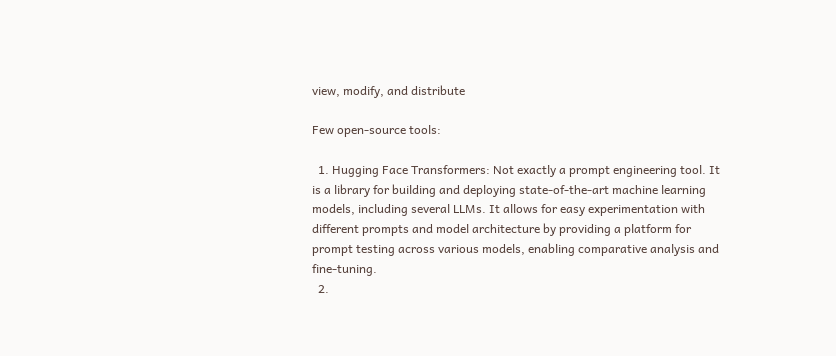view, modify, and distribute

Few open-source tools:

  1. Hugging Face Transformers: Not exactly a prompt engineering tool. It is a library for building and deploying state-of-the-art machine learning models, including several LLMs. It allows for easy experimentation with different prompts and model architecture by providing a platform for prompt testing across various models, enabling comparative analysis and fine-tuning.
  2.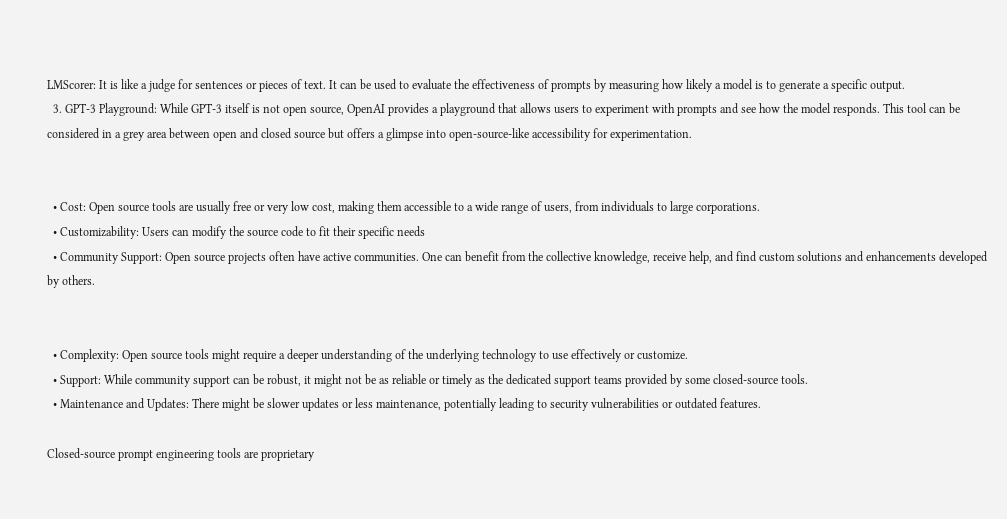LMScorer: It is like a judge for sentences or pieces of text. It can be used to evaluate the effectiveness of prompts by measuring how likely a model is to generate a specific output.
  3. GPT-3 Playground: While GPT-3 itself is not open source, OpenAI provides a playground that allows users to experiment with prompts and see how the model responds. This tool can be considered in a grey area between open and closed source but offers a glimpse into open-source-like accessibility for experimentation.


  • Cost: Open source tools are usually free or very low cost, making them accessible to a wide range of users, from individuals to large corporations.
  • Customizability: Users can modify the source code to fit their specific needs
  • Community Support: Open source projects often have active communities. One can benefit from the collective knowledge, receive help, and find custom solutions and enhancements developed by others.


  • Complexity: Open source tools might require a deeper understanding of the underlying technology to use effectively or customize.
  • Support: While community support can be robust, it might not be as reliable or timely as the dedicated support teams provided by some closed-source tools.
  • Maintenance and Updates: There might be slower updates or less maintenance, potentially leading to security vulnerabilities or outdated features.

Closed-source prompt engineering tools are proprietary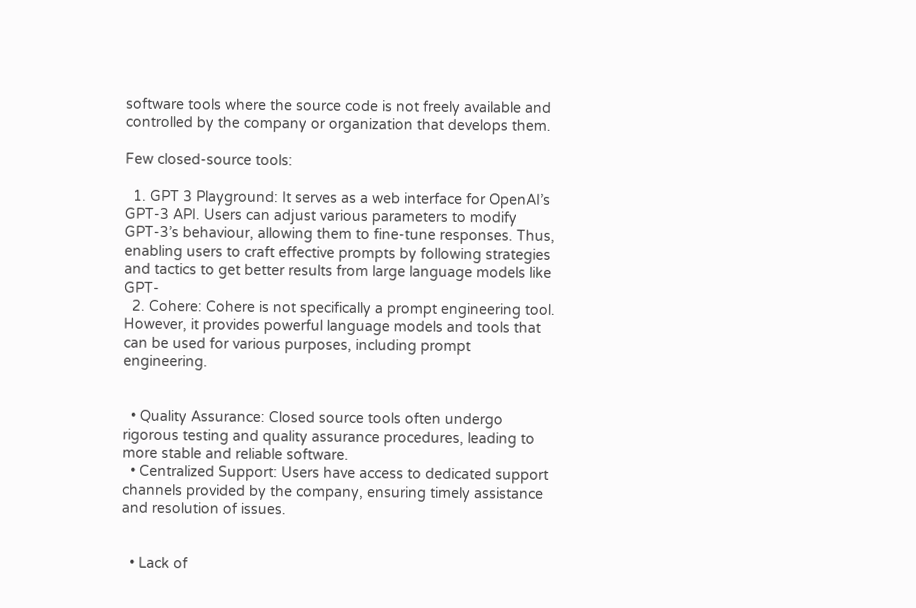software tools where the source code is not freely available and controlled by the company or organization that develops them.

Few closed-source tools:

  1. GPT 3 Playground: It serves as a web interface for OpenAI’s GPT-3 API. Users can adjust various parameters to modify GPT-3’s behaviour, allowing them to fine-tune responses. Thus, enabling users to craft effective prompts by following strategies and tactics to get better results from large language models like GPT-
  2. Cohere: Cohere is not specifically a prompt engineering tool. However, it provides powerful language models and tools that can be used for various purposes, including prompt engineering.


  • Quality Assurance: Closed source tools often undergo rigorous testing and quality assurance procedures, leading to more stable and reliable software.
  • Centralized Support: Users have access to dedicated support channels provided by the company, ensuring timely assistance and resolution of issues.


  • Lack of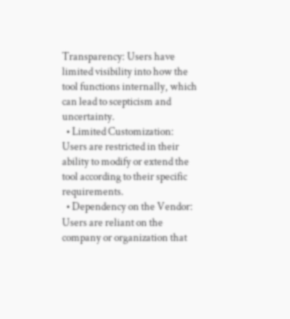Transparency: Users have limited visibility into how the tool functions internally, which can lead to scepticism and uncertainty.
  • Limited Customization: Users are restricted in their ability to modify or extend the tool according to their specific requirements.
  • Dependency on the Vendor: Users are reliant on the company or organization that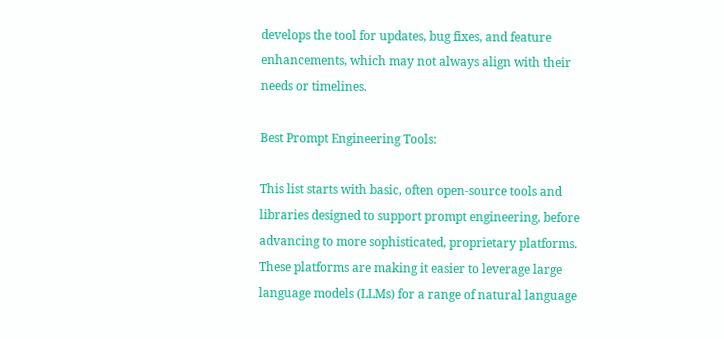develops the tool for updates, bug fixes, and feature enhancements, which may not always align with their needs or timelines.

Best Prompt Engineering Tools:

This list starts with basic, often open-source tools and libraries designed to support prompt engineering, before advancing to more sophisticated, proprietary platforms. These platforms are making it easier to leverage large language models (LLMs) for a range of natural language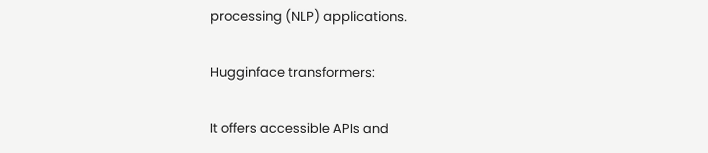processing (NLP) applications.

Hugginface transformers:

It offers accessible APIs and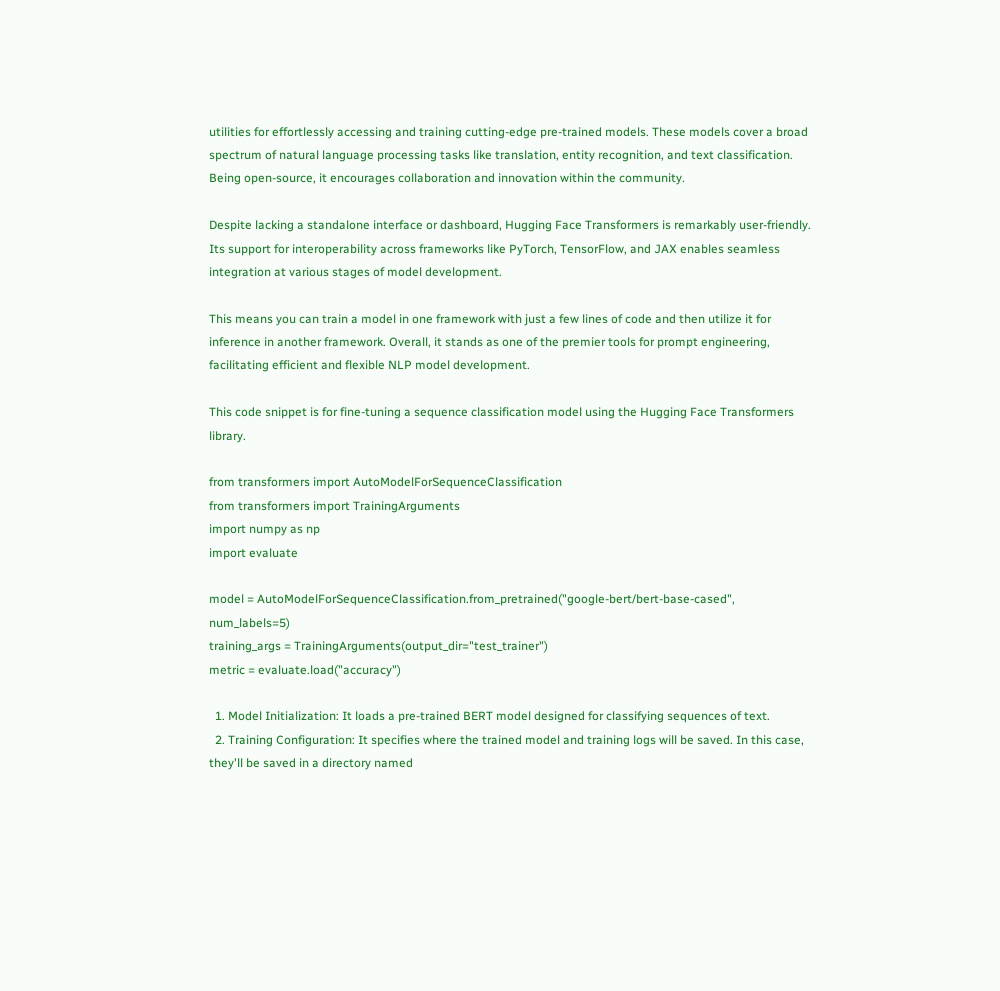utilities for effortlessly accessing and training cutting-edge pre-trained models. These models cover a broad spectrum of natural language processing tasks like translation, entity recognition, and text classification. Being open-source, it encourages collaboration and innovation within the community.

Despite lacking a standalone interface or dashboard, Hugging Face Transformers is remarkably user-friendly. Its support for interoperability across frameworks like PyTorch, TensorFlow, and JAX enables seamless integration at various stages of model development.

This means you can train a model in one framework with just a few lines of code and then utilize it for inference in another framework. Overall, it stands as one of the premier tools for prompt engineering, facilitating efficient and flexible NLP model development.

This code snippet is for fine-tuning a sequence classification model using the Hugging Face Transformers library.

from transformers import AutoModelForSequenceClassification
from transformers import TrainingArguments
import numpy as np
import evaluate

model = AutoModelForSequenceClassification.from_pretrained("google-bert/bert-base-cased", num_labels=5)
training_args = TrainingArguments(output_dir="test_trainer")
metric = evaluate.load("accuracy")

  1. Model Initialization: It loads a pre-trained BERT model designed for classifying sequences of text.
  2. Training Configuration: It specifies where the trained model and training logs will be saved. In this case, they'll be saved in a directory named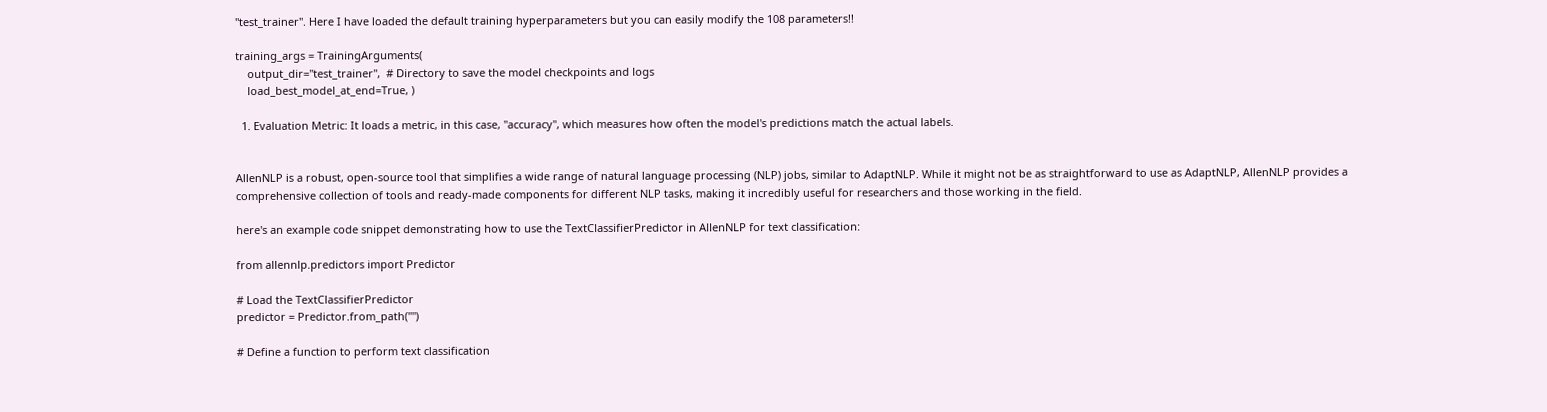"test_trainer". Here I have loaded the default training hyperparameters but you can easily modify the 108 parameters!!

training_args = TrainingArguments(
    output_dir="test_trainer",  # Directory to save the model checkpoints and logs
    load_best_model_at_end=True, )

  1. Evaluation Metric: It loads a metric, in this case, "accuracy", which measures how often the model's predictions match the actual labels.


AllenNLP is a robust, open-source tool that simplifies a wide range of natural language processing (NLP) jobs, similar to AdaptNLP. While it might not be as straightforward to use as AdaptNLP, AllenNLP provides a comprehensive collection of tools and ready-made components for different NLP tasks, making it incredibly useful for researchers and those working in the field.

here's an example code snippet demonstrating how to use the TextClassifierPredictor in AllenNLP for text classification:

from allennlp.predictors import Predictor

# Load the TextClassifierPredictor
predictor = Predictor.from_path("")

# Define a function to perform text classification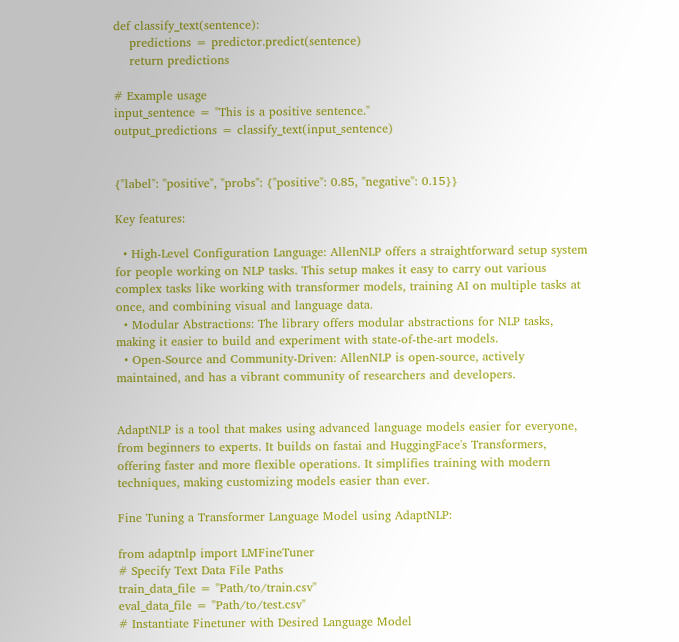def classify_text(sentence):
    predictions = predictor.predict(sentence)
    return predictions

# Example usage
input_sentence = "This is a positive sentence."
output_predictions = classify_text(input_sentence)


{"label": "positive", "probs": {"positive": 0.85, "negative": 0.15}}

Key features:

  • High-Level Configuration Language: AllenNLP offers a straightforward setup system for people working on NLP tasks. This setup makes it easy to carry out various complex tasks like working with transformer models, training AI on multiple tasks at once, and combining visual and language data.
  • Modular Abstractions: The library offers modular abstractions for NLP tasks, making it easier to build and experiment with state-of-the-art models.
  • Open-Source and Community-Driven: AllenNLP is open-source, actively maintained, and has a vibrant community of researchers and developers.


AdaptNLP is a tool that makes using advanced language models easier for everyone, from beginners to experts. It builds on fastai and HuggingFace's Transformers, offering faster and more flexible operations. It simplifies training with modern techniques, making customizing models easier than ever.

Fine Tuning a Transformer Language Model using AdaptNLP:

from adaptnlp import LMFineTuner
# Specify Text Data File Paths
train_data_file = "Path/to/train.csv"
eval_data_file = "Path/to/test.csv"
# Instantiate Finetuner with Desired Language Model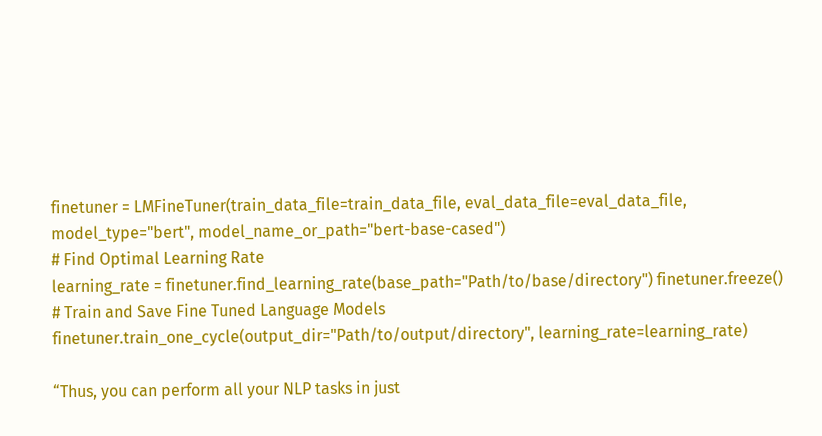finetuner = LMFineTuner(train_data_file=train_data_file, eval_data_file=eval_data_file, model_type="bert", model_name_or_path="bert-base-cased")
# Find Optimal Learning Rate
learning_rate = finetuner.find_learning_rate(base_path="Path/to/base/directory") finetuner.freeze()
# Train and Save Fine Tuned Language Models finetuner.train_one_cycle(output_dir="Path/to/output/directory", learning_rate=learning_rate)

“Thus, you can perform all your NLP tasks in just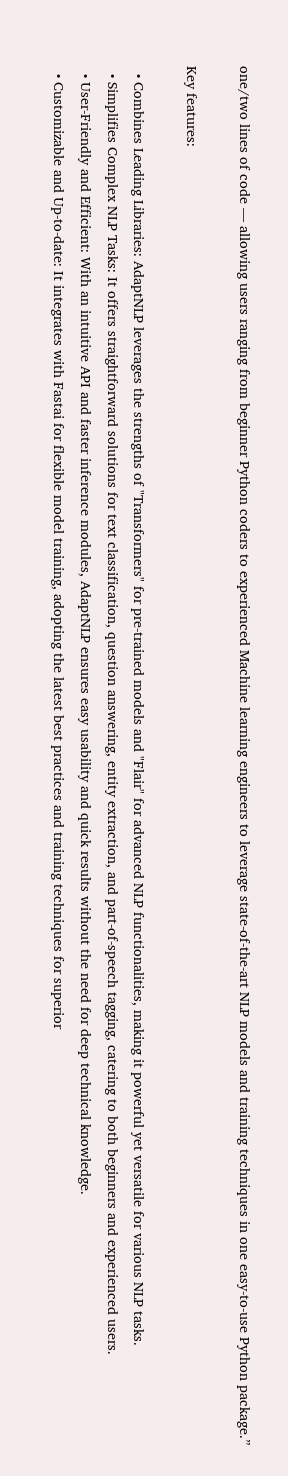one/two lines of code — allowing users ranging from beginner Python coders to experienced Machine learning engineers to leverage state-of-the-art NLP models and training techniques in one easy-to-use Python package.”

Key features:

  • Combines Leading Libraries: AdaptNLP leverages the strengths of "Transformers" for pre-trained models and "Flair" for advanced NLP functionalities, making it powerful yet versatile for various NLP tasks.
  • Simplifies Complex NLP Tasks: It offers straightforward solutions for text classification, question answering, entity extraction, and part-of-speech tagging, catering to both beginners and experienced users.
  • User-Friendly and Efficient: With an intuitive API and faster inference modules, AdaptNLP ensures easy usability and quick results without the need for deep technical knowledge.
  • Customizable and Up-to-date: It integrates with Fastai for flexible model training, adopting the latest best practices and training techniques for superior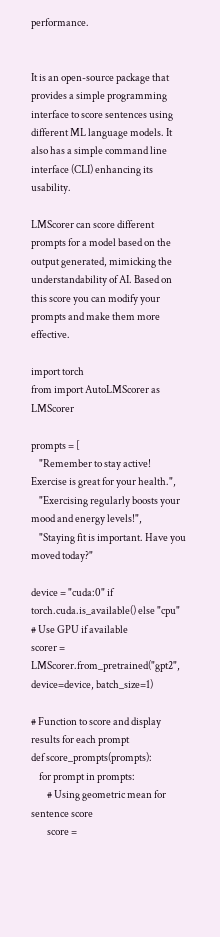performance.


It is an open-source package that provides a simple programming interface to score sentences using different ML language models. It also has a simple command line interface (CLI) enhancing its usability.

LMScorer can score different prompts for a model based on the output generated, mimicking the understandability of AI. Based on this score you can modify your prompts and make them more effective.

import torch
from import AutoLMScorer as LMScorer

prompts = [
    "Remember to stay active! Exercise is great for your health.",
    "Exercising regularly boosts your mood and energy levels!",
    "Staying fit is important. Have you moved today?"

device = "cuda:0" if torch.cuda.is_available() else "cpu"  # Use GPU if available
scorer = LMScorer.from_pretrained("gpt2", device=device, batch_size=1)

# Function to score and display results for each prompt
def score_prompts(prompts):
    for prompt in prompts:
        # Using geometric mean for sentence score
        score =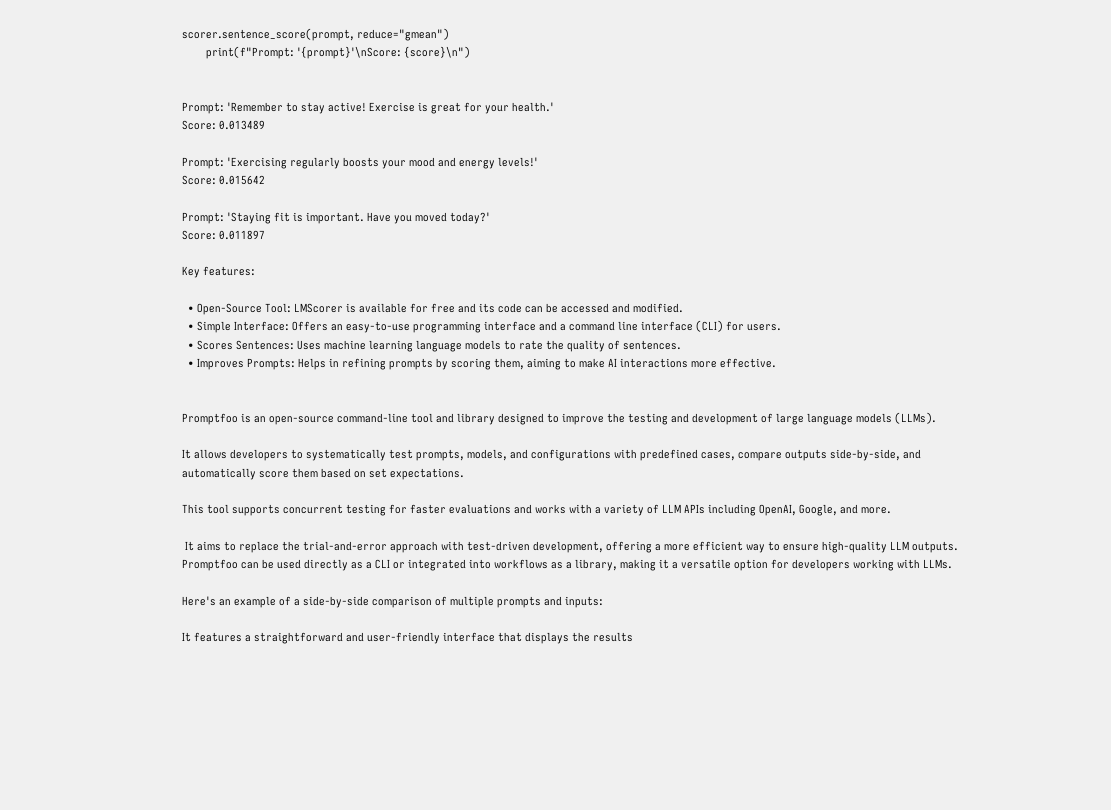scorer.sentence_score(prompt, reduce="gmean")
        print(f"Prompt: '{prompt}'\nScore: {score}\n")


Prompt: 'Remember to stay active! Exercise is great for your health.'
Score: 0.013489

Prompt: 'Exercising regularly boosts your mood and energy levels!'
Score: 0.015642

Prompt: 'Staying fit is important. Have you moved today?'
Score: 0.011897

Key features:

  • Open-Source Tool: LMScorer is available for free and its code can be accessed and modified.
  • Simple Interface: Offers an easy-to-use programming interface and a command line interface (CLI) for users.
  • Scores Sentences: Uses machine learning language models to rate the quality of sentences.
  • Improves Prompts: Helps in refining prompts by scoring them, aiming to make AI interactions more effective.


Promptfoo is an open-source command-line tool and library designed to improve the testing and development of large language models (LLMs).

It allows developers to systematically test prompts, models, and configurations with predefined cases, compare outputs side-by-side, and automatically score them based on set expectations.

This tool supports concurrent testing for faster evaluations and works with a variety of LLM APIs including OpenAI, Google, and more.

 It aims to replace the trial-and-error approach with test-driven development, offering a more efficient way to ensure high-quality LLM outputs. Promptfoo can be used directly as a CLI or integrated into workflows as a library, making it a versatile option for developers working with LLMs.

Here's an example of a side-by-side comparison of multiple prompts and inputs:

It features a straightforward and user-friendly interface that displays the results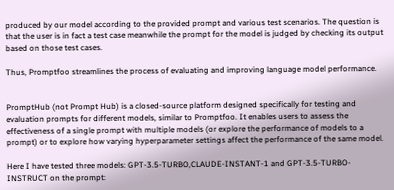produced by our model according to the provided prompt and various test scenarios. The question is that the user is in fact a test case meanwhile the prompt for the model is judged by checking its output based on those test cases.

Thus, Promptfoo streamlines the process of evaluating and improving language model performance.


PromptHub (not Prompt Hub) is a closed-source platform designed specifically for testing and evaluation prompts for different models, similar to Promptfoo. It enables users to assess the effectiveness of a single prompt with multiple models (or explore the performance of models to a prompt) or to explore how varying hyperparameter settings affect the performance of the same model.

Here I have tested three models: GPT-3.5-TURBO,CLAUDE-INSTANT-1 and GPT-3.5-TURBO-INSTRUCT on the prompt: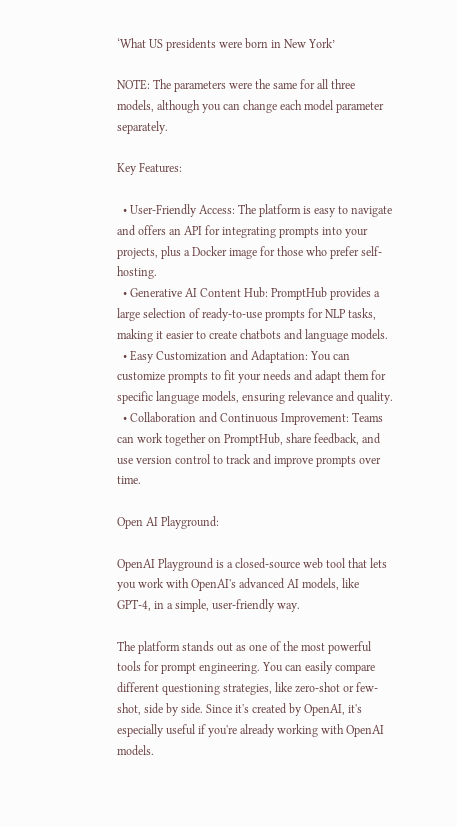‘What US presidents were born in New York’

NOTE: The parameters were the same for all three models, although you can change each model parameter separately.

Key Features:

  • User-Friendly Access: The platform is easy to navigate and offers an API for integrating prompts into your projects, plus a Docker image for those who prefer self-hosting.
  • Generative AI Content Hub: PromptHub provides a large selection of ready-to-use prompts for NLP tasks, making it easier to create chatbots and language models.
  • Easy Customization and Adaptation: You can customize prompts to fit your needs and adapt them for specific language models, ensuring relevance and quality.
  • Collaboration and Continuous Improvement: Teams can work together on PromptHub, share feedback, and use version control to track and improve prompts over time.

Open AI Playground:

OpenAI Playground is a closed-source web tool that lets you work with OpenAI's advanced AI models, like GPT-4, in a simple, user-friendly way.

The platform stands out as one of the most powerful tools for prompt engineering. You can easily compare different questioning strategies, like zero-shot or few-shot, side by side. Since it's created by OpenAI, it's especially useful if you're already working with OpenAI models.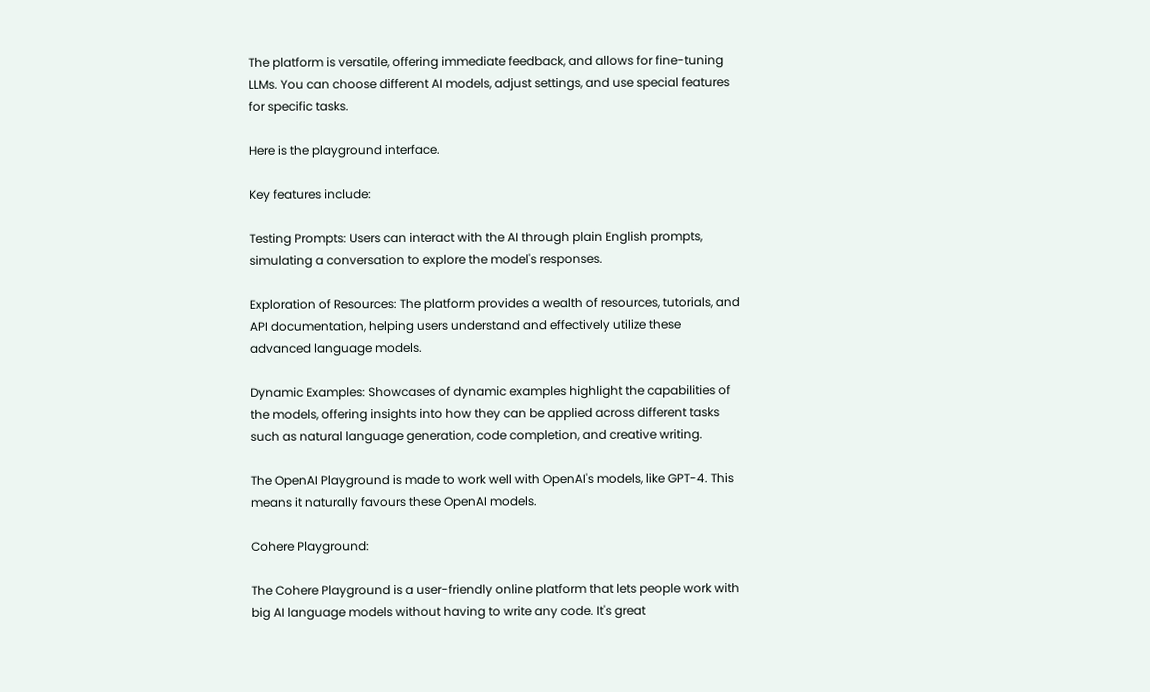The platform is versatile, offering immediate feedback, and allows for fine-tuning LLMs. You can choose different AI models, adjust settings, and use special features for specific tasks.

Here is the playground interface.

Key features include:

Testing Prompts: Users can interact with the AI through plain English prompts, simulating a conversation to explore the model's responses.

Exploration of Resources: The platform provides a wealth of resources, tutorials, and API documentation, helping users understand and effectively utilize these advanced language models.

Dynamic Examples: Showcases of dynamic examples highlight the capabilities of the models, offering insights into how they can be applied across different tasks such as natural language generation, code completion, and creative writing.

The OpenAI Playground is made to work well with OpenAI's models, like GPT-4. This means it naturally favours these OpenAI models.

Cohere Playground:

The Cohere Playground is a user-friendly online platform that lets people work with big AI language models without having to write any code. It's great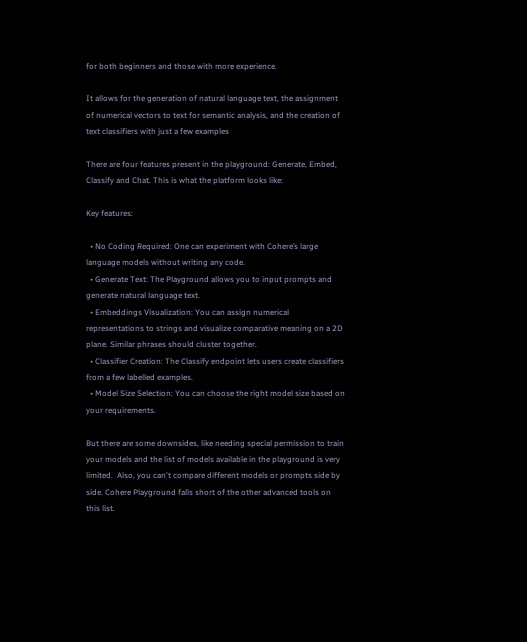for both beginners and those with more experience.

It allows for the generation of natural language text, the assignment of numerical vectors to text for semantic analysis, and the creation of text classifiers with just a few examples

There are four features present in the playground: Generate, Embed, Classify and Chat. This is what the platform looks like:

Key features:

  • No Coding Required: One can experiment with Cohere’s large language models without writing any code.
  • Generate Text: The Playground allows you to input prompts and generate natural language text.
  • Embeddings Visualization: You can assign numerical representations to strings and visualize comparative meaning on a 2D plane. Similar phrases should cluster together.
  • Classifier Creation: The Classify endpoint lets users create classifiers from a few labelled examples.
  • Model Size Selection: You can choose the right model size based on your requirements.

But there are some downsides, like needing special permission to train your models and the list of models available in the playground is very limited.  Also, you can't compare different models or prompts side by side. Cohere Playground falls short of the other advanced tools on this list.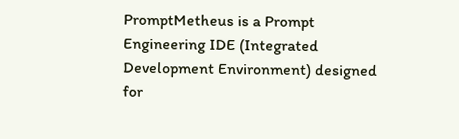PromptMetheus is a Prompt Engineering IDE (Integrated Development Environment) designed for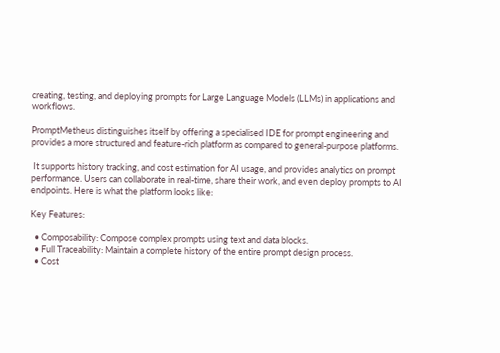creating, testing, and deploying prompts for Large Language Models (LLMs) in applications and workflows.

PromptMetheus distinguishes itself by offering a specialised IDE for prompt engineering and provides a more structured and feature-rich platform as compared to general-purpose platforms.

 It supports history tracking, and cost estimation for AI usage, and provides analytics on prompt performance. Users can collaborate in real-time, share their work, and even deploy prompts to AI endpoints. Here is what the platform looks like:

Key Features:

  • Composability: Compose complex prompts using text and data blocks.
  • Full Traceability: Maintain a complete history of the entire prompt design process.
  • Cost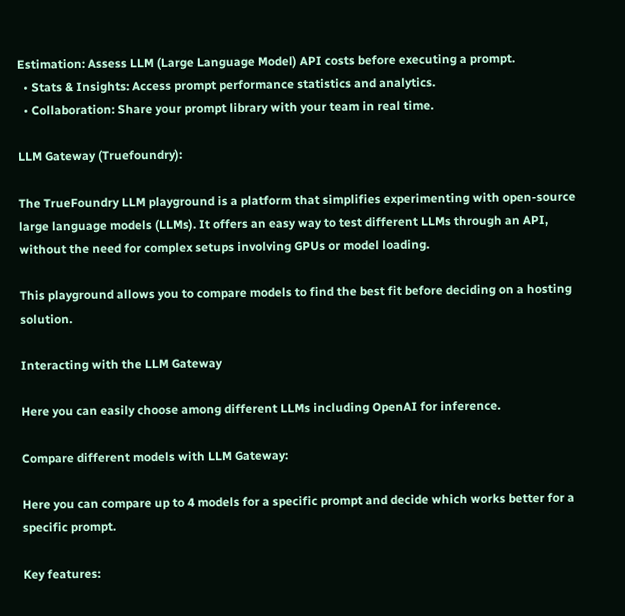Estimation: Assess LLM (Large Language Model) API costs before executing a prompt.
  • Stats & Insights: Access prompt performance statistics and analytics.
  • Collaboration: Share your prompt library with your team in real time.

LLM Gateway (Truefoundry):

The TrueFoundry LLM playground is a platform that simplifies experimenting with open-source large language models (LLMs). It offers an easy way to test different LLMs through an API, without the need for complex setups involving GPUs or model loading.

This playground allows you to compare models to find the best fit before deciding on a hosting solution.

Interacting with the LLM Gateway

Here you can easily choose among different LLMs including OpenAI for inference.

Compare different models with LLM Gateway:

Here you can compare up to 4 models for a specific prompt and decide which works better for a specific prompt.

Key features: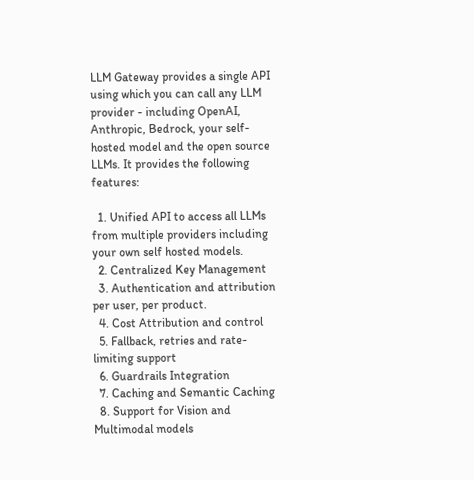LLM Gateway provides a single API using which you can call any LLM provider - including OpenAI, Anthropic, Bedrock, your self-hosted model and the open source LLMs. It provides the following features:

  1. Unified API to access all LLMs from multiple providers including your own self hosted models.
  2. Centralized Key Management
  3. Authentication and attribution per user, per product.
  4. Cost Attribution and control
  5. Fallback, retries and rate-limiting support
  6. Guardrails Integration
  7. Caching and Semantic Caching
  8. Support for Vision and Multimodal models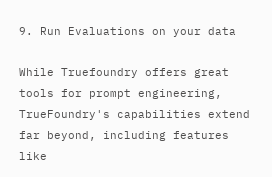9. Run Evaluations on your data

While Truefoundry offers great tools for prompt engineering, TrueFoundry's capabilities extend far beyond, including features like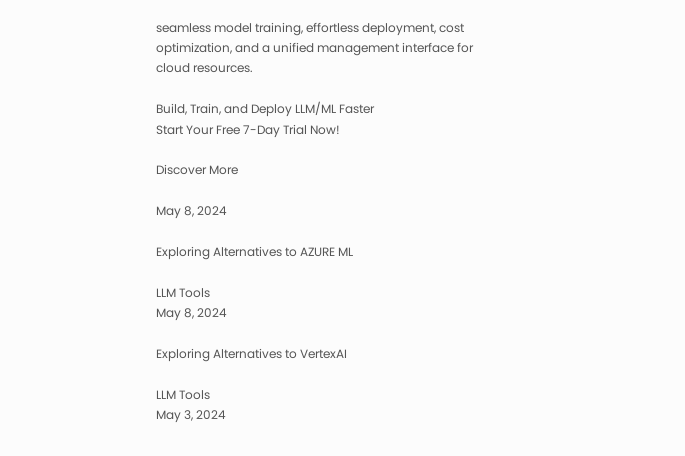seamless model training, effortless deployment, cost optimization, and a unified management interface for cloud resources.

Build, Train, and Deploy LLM/ML Faster
Start Your Free 7-Day Trial Now!

Discover More

May 8, 2024

Exploring Alternatives to AZURE ML

LLM Tools
May 8, 2024

Exploring Alternatives to VertexAI

LLM Tools
May 3, 2024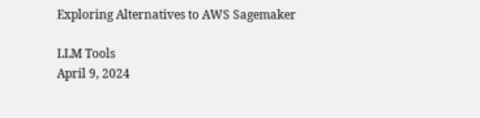Exploring Alternatives to AWS Sagemaker

LLM Tools
April 9, 2024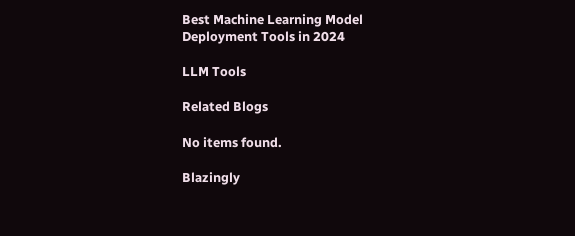Best Machine Learning Model Deployment Tools in 2024

LLM Tools

Related Blogs

No items found.

Blazingly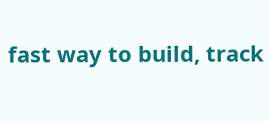fast way to build, track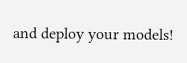and deploy your models!